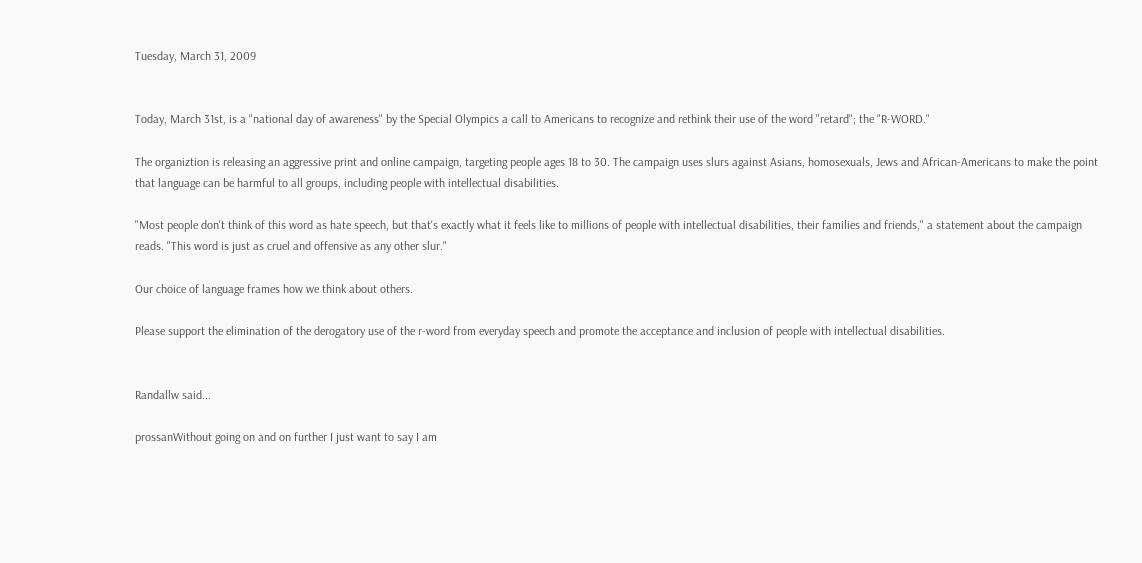Tuesday, March 31, 2009


Today, March 31st, is a "national day of awareness" by the Special Olympics a call to Americans to recognize and rethink their use of the word "retard"; the "R-WORD."

The organiztion is releasing an aggressive print and online campaign, targeting people ages 18 to 30. The campaign uses slurs against Asians, homosexuals, Jews and African-Americans to make the point that language can be harmful to all groups, including people with intellectual disabilities.

"Most people don't think of this word as hate speech, but that's exactly what it feels like to millions of people with intellectual disabilities, their families and friends," a statement about the campaign reads. "This word is just as cruel and offensive as any other slur."

Our choice of language frames how we think about others.

Please support the elimination of the derogatory use of the r-word from everyday speech and promote the acceptance and inclusion of people with intellectual disabilities.


Randallw said...

prossanWithout going on and on further I just want to say I am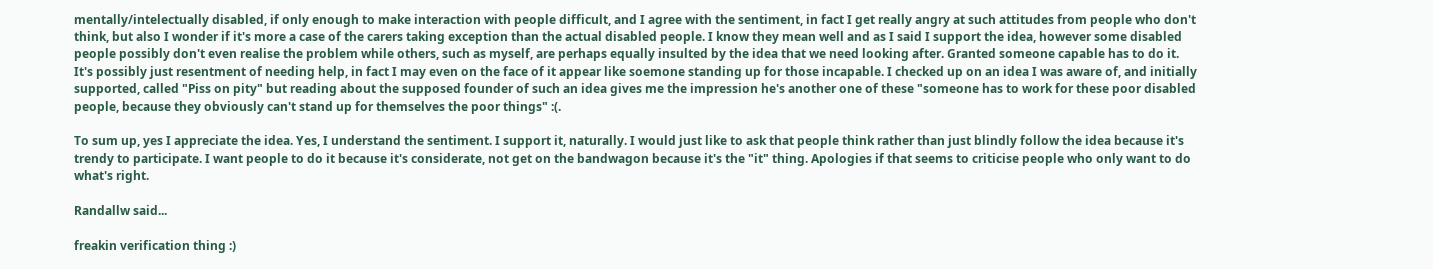mentally/intelectually disabled, if only enough to make interaction with people difficult, and I agree with the sentiment, in fact I get really angry at such attitudes from people who don't think, but also I wonder if it's more a case of the carers taking exception than the actual disabled people. I know they mean well and as I said I support the idea, however some disabled people possibly don't even realise the problem while others, such as myself, are perhaps equally insulted by the idea that we need looking after. Granted someone capable has to do it. It's possibly just resentment of needing help, in fact I may even on the face of it appear like soemone standing up for those incapable. I checked up on an idea I was aware of, and initially supported, called "Piss on pity" but reading about the supposed founder of such an idea gives me the impression he's another one of these "someone has to work for these poor disabled people, because they obviously can't stand up for themselves the poor things" :(.

To sum up, yes I appreciate the idea. Yes, I understand the sentiment. I support it, naturally. I would just like to ask that people think rather than just blindly follow the idea because it's trendy to participate. I want people to do it because it's considerate, not get on the bandwagon because it's the "it" thing. Apologies if that seems to criticise people who only want to do what's right.

Randallw said...

freakin verification thing :)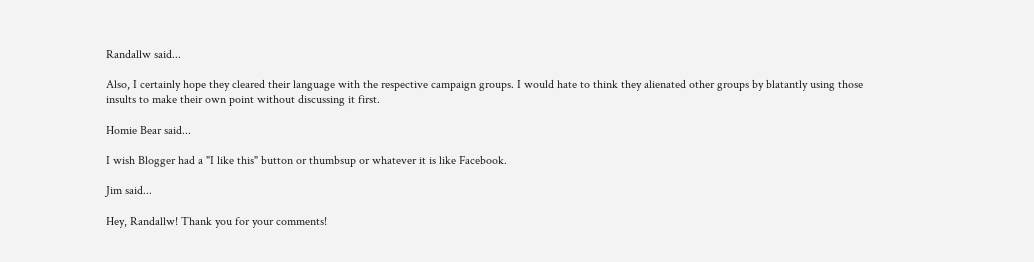Randallw said...

Also, I certainly hope they cleared their language with the respective campaign groups. I would hate to think they alienated other groups by blatantly using those insults to make their own point without discussing it first.

Homie Bear said...

I wish Blogger had a "I like this" button or thumbsup or whatever it is like Facebook.

Jim said...

Hey, Randallw! Thank you for your comments!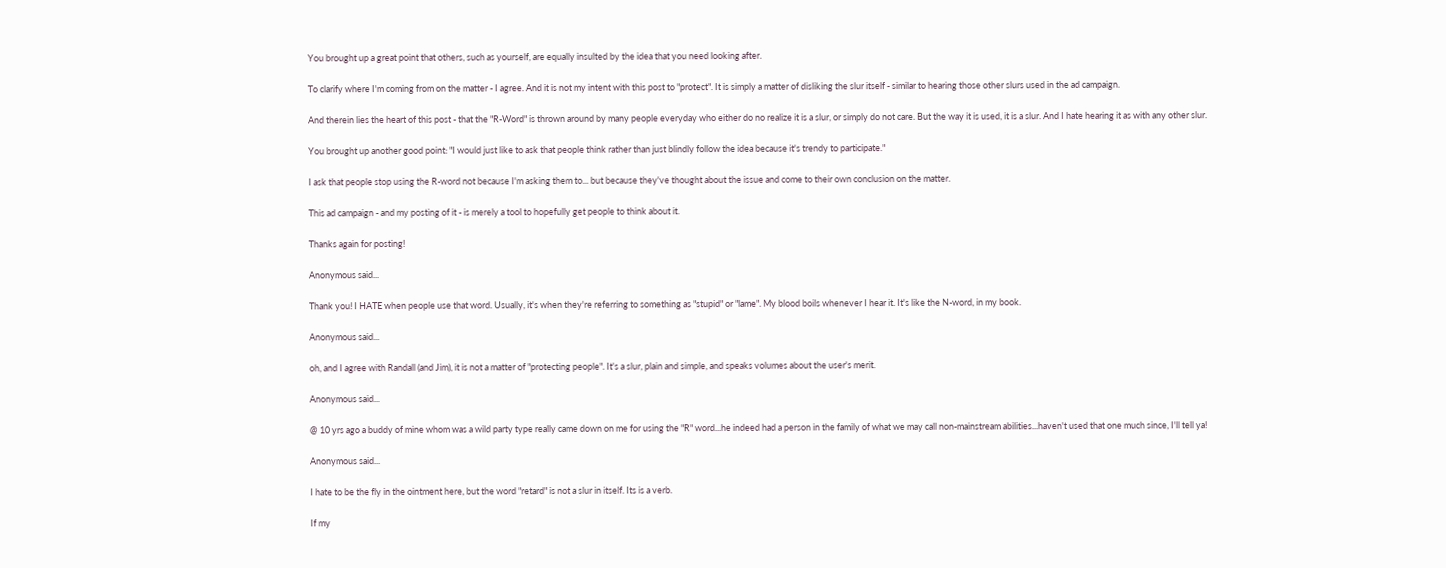You brought up a great point that others, such as yourself, are equally insulted by the idea that you need looking after.

To clarify where I'm coming from on the matter - I agree. And it is not my intent with this post to "protect". It is simply a matter of disliking the slur itself - similar to hearing those other slurs used in the ad campaign.

And therein lies the heart of this post - that the "R-Word" is thrown around by many people everyday who either do no realize it is a slur, or simply do not care. But the way it is used, it is a slur. And I hate hearing it as with any other slur.

You brought up another good point: "I would just like to ask that people think rather than just blindly follow the idea because it's trendy to participate."

I ask that people stop using the R-word not because I'm asking them to... but because they've thought about the issue and come to their own conclusion on the matter.

This ad campaign - and my posting of it - is merely a tool to hopefully get people to think about it.

Thanks again for posting!

Anonymous said...

Thank you! I HATE when people use that word. Usually, it's when they're referring to something as "stupid" or "lame". My blood boils whenever I hear it. It's like the N-word, in my book.

Anonymous said...

oh, and I agree with Randall (and Jim), it is not a matter of "protecting people". It's a slur, plain and simple, and speaks volumes about the user's merit.

Anonymous said...

@ 10 yrs ago a buddy of mine whom was a wild party type really came down on me for using the "R" word...he indeed had a person in the family of what we may call non-mainstream abilities...haven't used that one much since, I'll tell ya!

Anonymous said...

I hate to be the fly in the ointment here, but the word "retard" is not a slur in itself. Its is a verb.

If my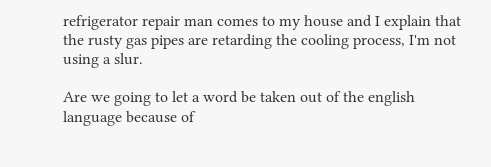refrigerator repair man comes to my house and I explain that the rusty gas pipes are retarding the cooling process, I'm not using a slur.

Are we going to let a word be taken out of the english language because of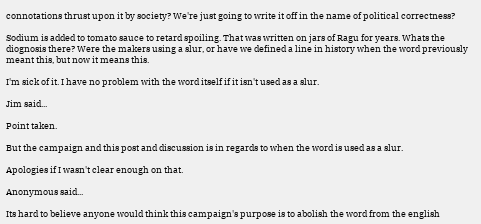connotations thrust upon it by society? We're just going to write it off in the name of political correctness?

Sodium is added to tomato sauce to retard spoiling. That was written on jars of Ragu for years. Whats the diognosis there? Were the makers using a slur, or have we defined a line in history when the word previously meant this, but now it means this.

I'm sick of it. I have no problem with the word itself if it isn't used as a slur.

Jim said...

Point taken.

But the campaign and this post and discussion is in regards to when the word is used as a slur.

Apologies if I wasn't clear enough on that.

Anonymous said...

Its hard to believe anyone would think this campaign's purpose is to abolish the word from the english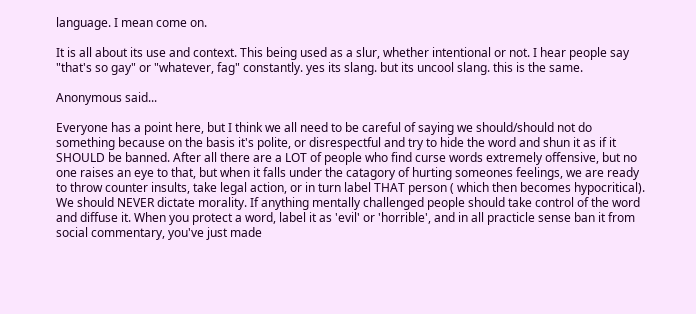language. I mean come on.

It is all about its use and context. This being used as a slur, whether intentional or not. I hear people say "that's so gay" or "whatever, fag" constantly. yes its slang. but its uncool slang. this is the same.

Anonymous said...

Everyone has a point here, but I think we all need to be careful of saying we should/should not do something because on the basis it's polite, or disrespectful and try to hide the word and shun it as if it SHOULD be banned. After all there are a LOT of people who find curse words extremely offensive, but no one raises an eye to that, but when it falls under the catagory of hurting someones feelings, we are ready to throw counter insults, take legal action, or in turn label THAT person ( which then becomes hypocritical). We should NEVER dictate morality. If anything mentally challenged people should take control of the word and diffuse it. When you protect a word, label it as 'evil' or 'horrible', and in all practicle sense ban it from social commentary, you've just made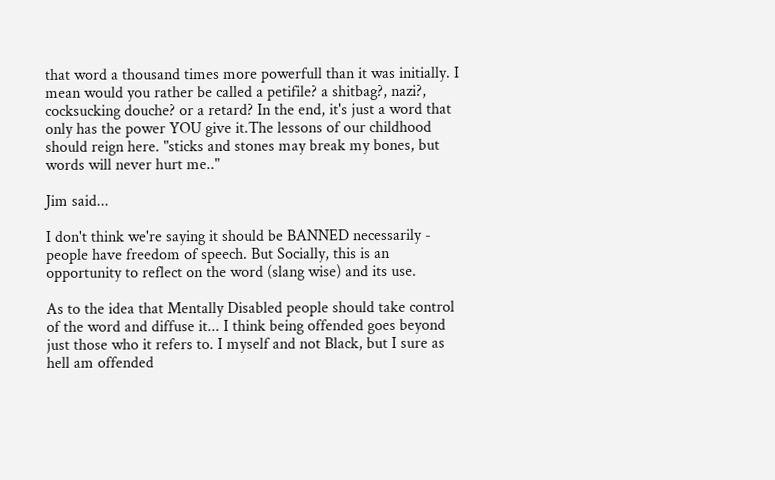that word a thousand times more powerfull than it was initially. I mean would you rather be called a petifile? a shitbag?, nazi?, cocksucking douche? or a retard? In the end, it's just a word that only has the power YOU give it.The lessons of our childhood should reign here. "sticks and stones may break my bones, but words will never hurt me.."

Jim said...

I don't think we're saying it should be BANNED necessarily - people have freedom of speech. But Socially, this is an opportunity to reflect on the word (slang wise) and its use.

As to the idea that Mentally Disabled people should take control of the word and diffuse it... I think being offended goes beyond just those who it refers to. I myself and not Black, but I sure as hell am offended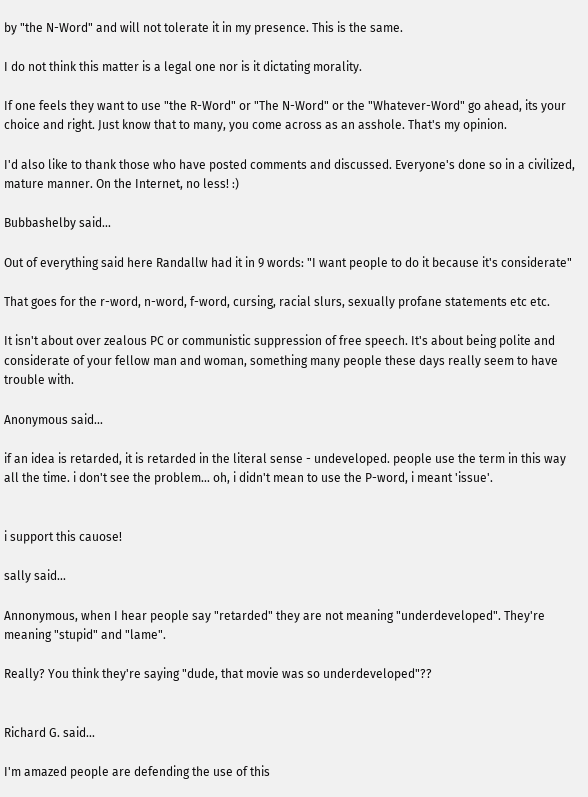by "the N-Word" and will not tolerate it in my presence. This is the same.

I do not think this matter is a legal one nor is it dictating morality.

If one feels they want to use "the R-Word" or "The N-Word" or the "Whatever-Word" go ahead, its your choice and right. Just know that to many, you come across as an asshole. That's my opinion.

I'd also like to thank those who have posted comments and discussed. Everyone's done so in a civilized, mature manner. On the Internet, no less! :)

Bubbashelby said...

Out of everything said here Randallw had it in 9 words: "I want people to do it because it's considerate"

That goes for the r-word, n-word, f-word, cursing, racial slurs, sexually profane statements etc etc.

It isn't about over zealous PC or communistic suppression of free speech. It's about being polite and considerate of your fellow man and woman, something many people these days really seem to have trouble with.

Anonymous said...

if an idea is retarded, it is retarded in the literal sense - undeveloped. people use the term in this way all the time. i don't see the problem... oh, i didn't mean to use the P-word, i meant 'issue'.


i support this cauose!

sally said...

Annonymous, when I hear people say "retarded" they are not meaning "underdeveloped". They're meaning "stupid" and "lame".

Really? You think they're saying "dude, that movie was so underdeveloped"??


Richard G. said...

I'm amazed people are defending the use of this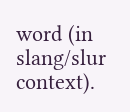word (in slang/slur context).